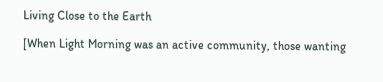Living Close to the Earth

[When Light Morning was an active community, those wanting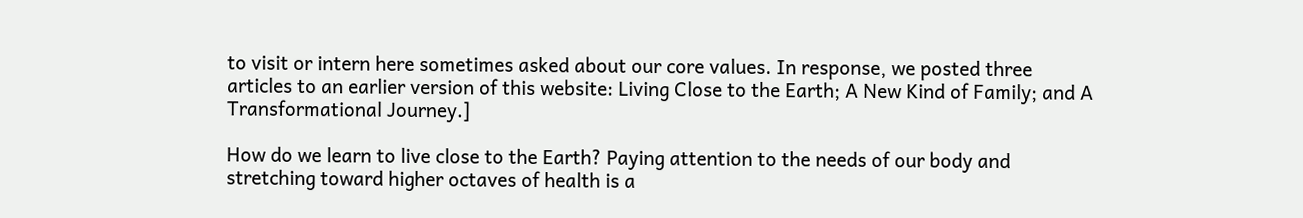to visit or intern here sometimes asked about our core values. In response, we posted three articles to an earlier version of this website: Living Close to the Earth; A New Kind of Family; and A Transformational Journey.]

How do we learn to live close to the Earth? Paying attention to the needs of our body and stretching toward higher octaves of health is a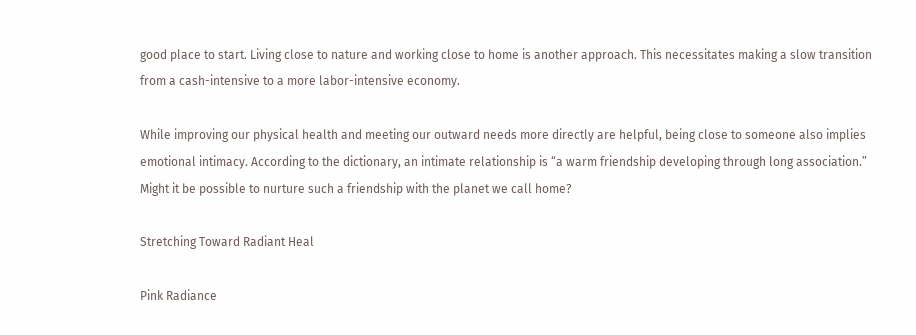good place to start. Living close to nature and working close to home is another approach. This necessitates making a slow transition from a cash-intensive to a more labor-intensive economy.

While improving our physical health and meeting our outward needs more directly are helpful, being close to someone also implies emotional intimacy. According to the dictionary, an intimate relationship is “a warm friendship developing through long association.” Might it be possible to nurture such a friendship with the planet we call home?

Stretching Toward Radiant Heal

Pink Radiance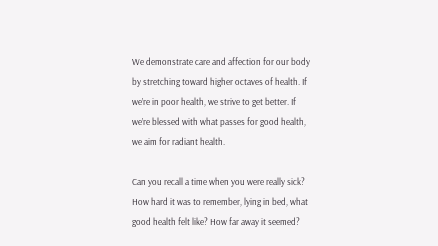We demonstrate care and affection for our body by stretching toward higher octaves of health. If we’re in poor health, we strive to get better. If we’re blessed with what passes for good health, we aim for radiant health.

Can you recall a time when you were really sick? How hard it was to remember, lying in bed, what good health felt like? How far away it seemed?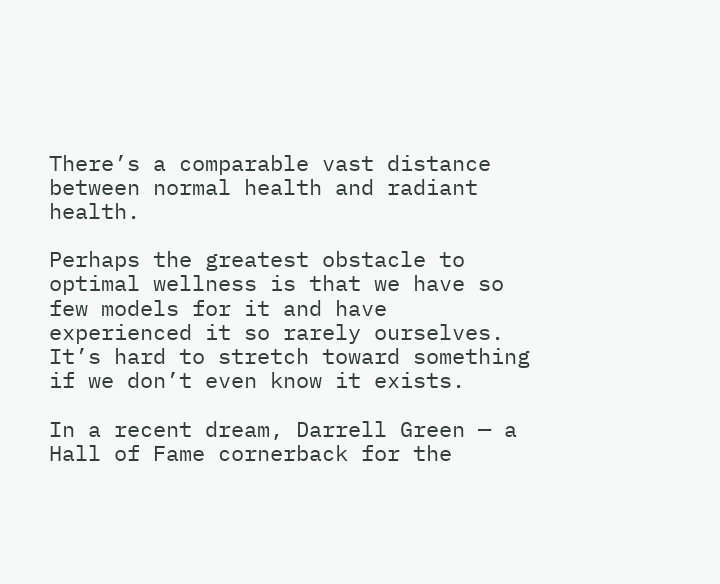There’s a comparable vast distance between normal health and radiant health.

Perhaps the greatest obstacle to optimal wellness is that we have so few models for it and have experienced it so rarely ourselves. It’s hard to stretch toward something if we don’t even know it exists.

In a recent dream, Darrell Green — a Hall of Fame cornerback for the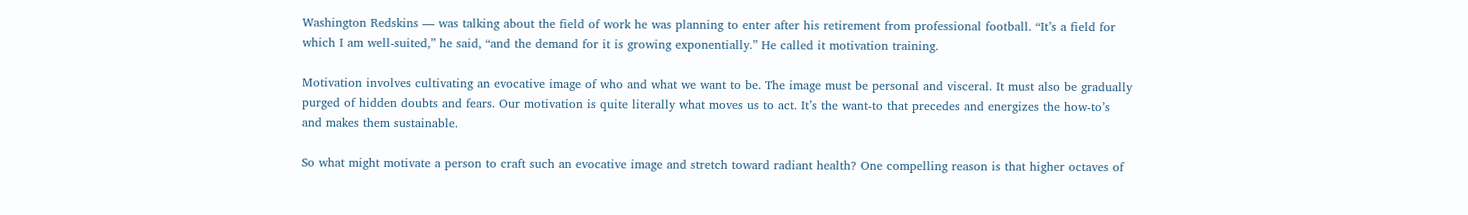Washington Redskins — was talking about the field of work he was planning to enter after his retirement from professional football. “It’s a field for which I am well-suited,” he said, “and the demand for it is growing exponentially.” He called it motivation training.

Motivation involves cultivating an evocative image of who and what we want to be. The image must be personal and visceral. It must also be gradually purged of hidden doubts and fears. Our motivation is quite literally what moves us to act. It’s the want-to that precedes and energizes the how-to’s and makes them sustainable.

So what might motivate a person to craft such an evocative image and stretch toward radiant health? One compelling reason is that higher octaves of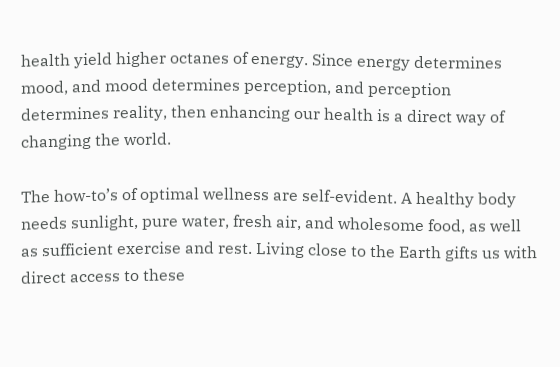health yield higher octanes of energy. Since energy determines mood, and mood determines perception, and perception determines reality, then enhancing our health is a direct way of changing the world.

The how-to’s of optimal wellness are self-evident. A healthy body needs sunlight, pure water, fresh air, and wholesome food, as well as sufficient exercise and rest. Living close to the Earth gifts us with direct access to these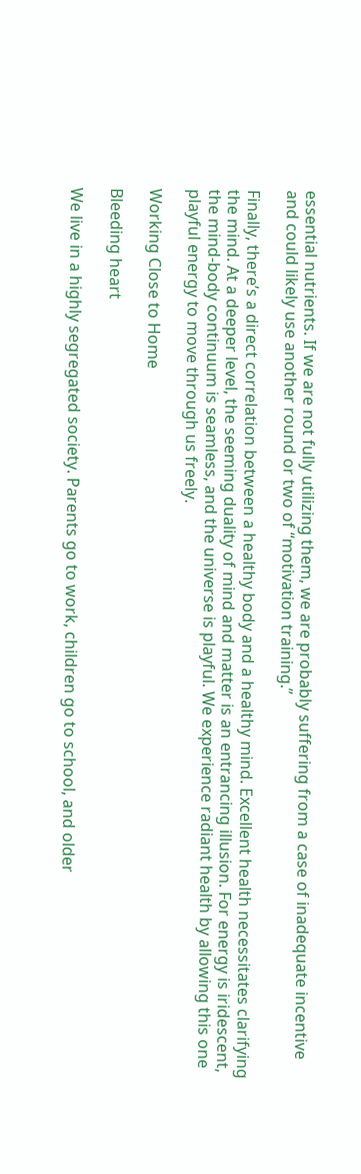essential nutrients. If we are not fully utilizing them, we are probably suffering from a case of inadequate incentive and could likely use another round or two of “motivation training.”

Finally, there’s a direct correlation between a healthy body and a healthy mind. Excellent health necessitates clarifying the mind. At a deeper level, the seeming duality of mind and matter is an entrancing illusion. For energy is iridescent, the mind-body continuum is seamless, and the universe is playful. We experience radiant health by allowing this one playful energy to move through us freely.

Working Close to Home

Bleeding heart

We live in a highly segregated society. Parents go to work, children go to school, and older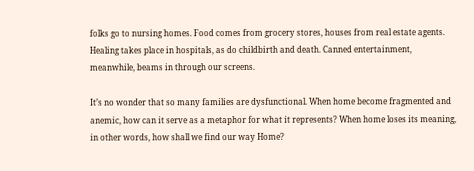folks go to nursing homes. Food comes from grocery stores, houses from real estate agents. Healing takes place in hospitals, as do childbirth and death. Canned entertainment, meanwhile, beams in through our screens.

It’s no wonder that so many families are dysfunctional. When home become fragmented and anemic, how can it serve as a metaphor for what it represents? When home loses its meaning, in other words, how shall we find our way Home?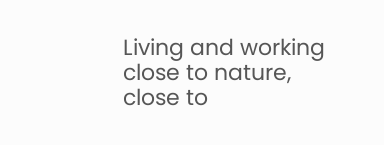Living and working close to nature, close to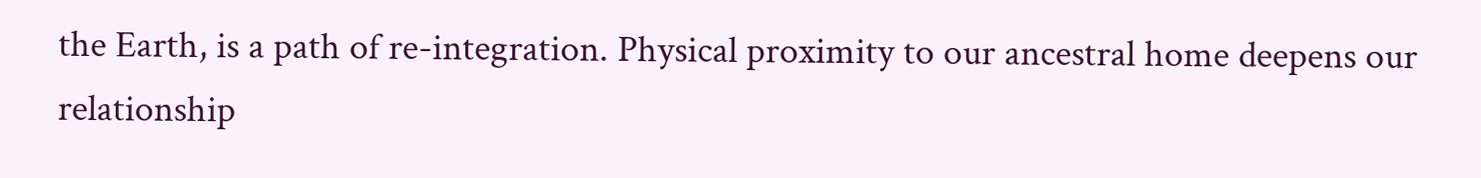the Earth, is a path of re-integration. Physical proximity to our ancestral home deepens our relationship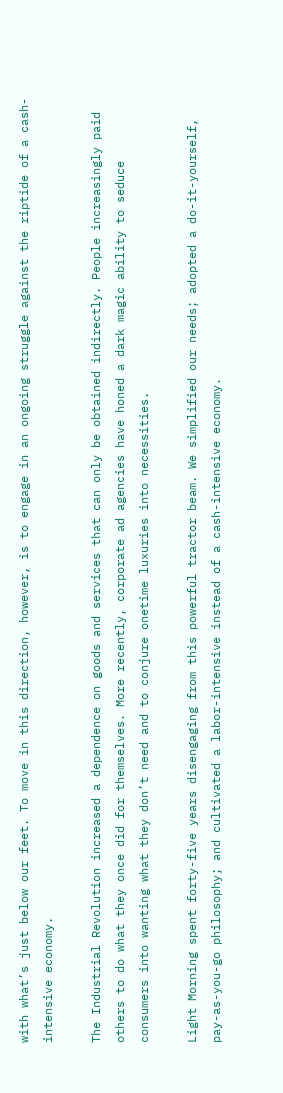with what’s just below our feet. To move in this direction, however, is to engage in an ongoing struggle against the riptide of a cash-intensive economy.

The Industrial Revolution increased a dependence on goods and services that can only be obtained indirectly. People increasingly paid others to do what they once did for themselves. More recently, corporate ad agencies have honed a dark magic ability to seduce consumers into wanting what they don’t need and to conjure onetime luxuries into necessities.

Light Morning spent forty-five years disengaging from this powerful tractor beam. We simplified our needs; adopted a do-it-yourself, pay-as-you-go philosophy; and cultivated a labor-intensive instead of a cash-intensive economy.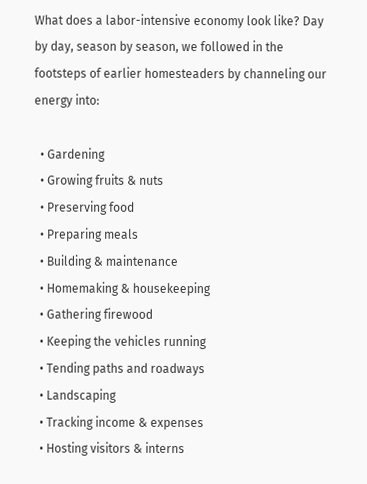What does a labor-intensive economy look like? Day by day, season by season, we followed in the footsteps of earlier homesteaders by channeling our energy into:

  • Gardening
  • Growing fruits & nuts
  • Preserving food
  • Preparing meals
  • Building & maintenance
  • Homemaking & housekeeping
  • Gathering firewood
  • Keeping the vehicles running
  • Tending paths and roadways
  • Landscaping
  • Tracking income & expenses
  • Hosting visitors & interns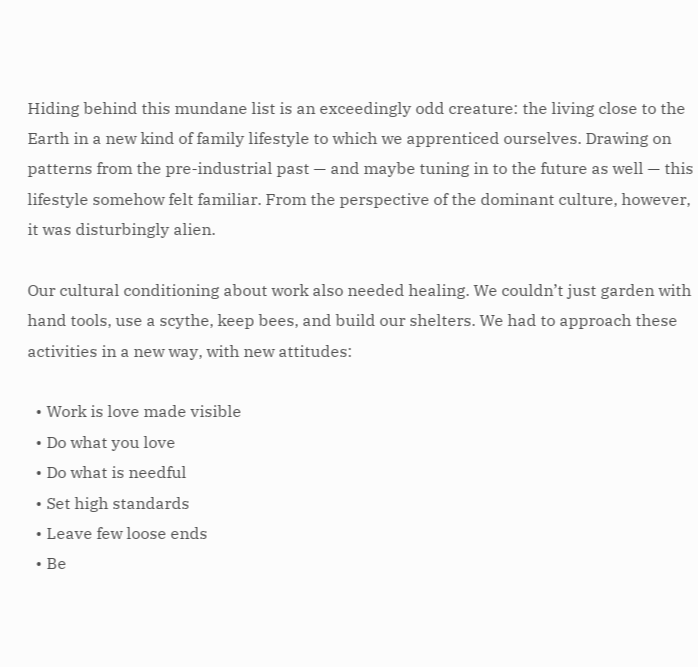Hiding behind this mundane list is an exceedingly odd creature: the living close to the Earth in a new kind of family lifestyle to which we apprenticed ourselves. Drawing on patterns from the pre-industrial past — and maybe tuning in to the future as well — this lifestyle somehow felt familiar. From the perspective of the dominant culture, however, it was disturbingly alien.

Our cultural conditioning about work also needed healing. We couldn’t just garden with hand tools, use a scythe, keep bees, and build our shelters. We had to approach these activities in a new way, with new attitudes:

  • Work is love made visible
  • Do what you love
  • Do what is needful
  • Set high standards
  • Leave few loose ends
  • Be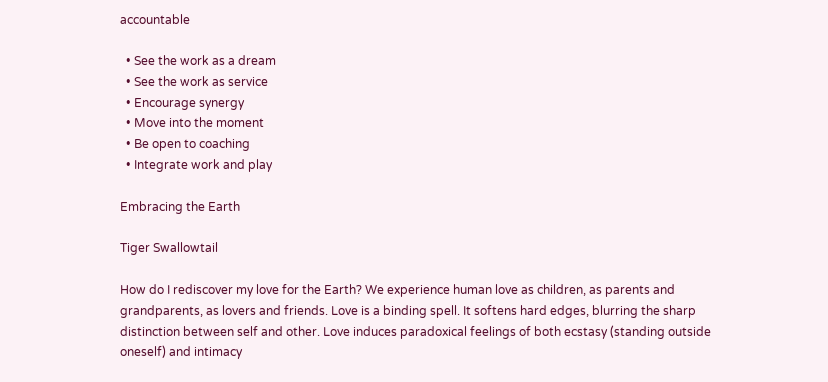accountable

  • See the work as a dream
  • See the work as service
  • Encourage synergy
  • Move into the moment
  • Be open to coaching
  • Integrate work and play

Embracing the Earth

Tiger Swallowtail

How do I rediscover my love for the Earth? We experience human love as children, as parents and grandparents, as lovers and friends. Love is a binding spell. It softens hard edges, blurring the sharp distinction between self and other. Love induces paradoxical feelings of both ecstasy (standing outside oneself) and intimacy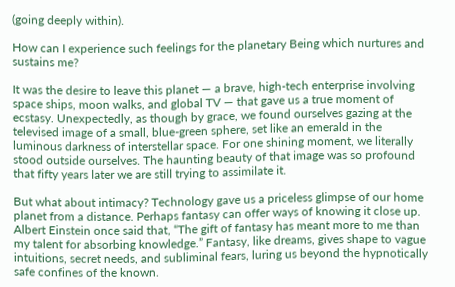(going deeply within).

How can I experience such feelings for the planetary Being which nurtures and sustains me?

It was the desire to leave this planet — a brave, high-tech enterprise involving space ships, moon walks, and global TV — that gave us a true moment of ecstasy. Unexpectedly, as though by grace, we found ourselves gazing at the televised image of a small, blue-green sphere, set like an emerald in the luminous darkness of interstellar space. For one shining moment, we literally stood outside ourselves. The haunting beauty of that image was so profound that fifty years later we are still trying to assimilate it.

But what about intimacy? Technology gave us a priceless glimpse of our home planet from a distance. Perhaps fantasy can offer ways of knowing it close up. Albert Einstein once said that, “The gift of fantasy has meant more to me than my talent for absorbing knowledge.” Fantasy, like dreams, gives shape to vague intuitions, secret needs, and subliminal fears, luring us beyond the hypnotically safe confines of the known.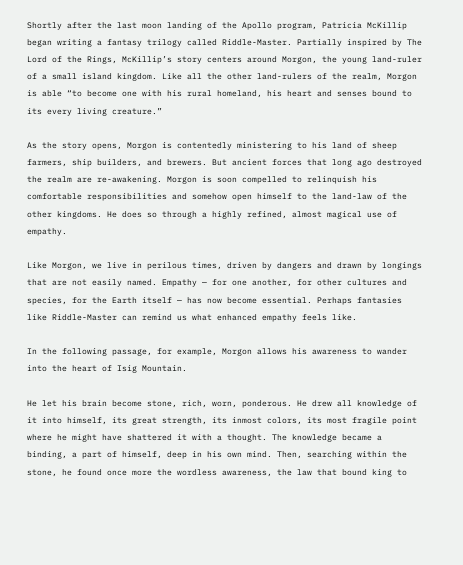Shortly after the last moon landing of the Apollo program, Patricia McKillip began writing a fantasy trilogy called Riddle-Master. Partially inspired by The Lord of the Rings, McKillip’s story centers around Morgon, the young land-ruler of a small island kingdom. Like all the other land-rulers of the realm, Morgon is able “to become one with his rural homeland, his heart and senses bound to its every living creature.”

As the story opens, Morgon is contentedly ministering to his land of sheep farmers, ship builders, and brewers. But ancient forces that long ago destroyed the realm are re-awakening. Morgon is soon compelled to relinquish his comfortable responsibilities and somehow open himself to the land-law of the other kingdoms. He does so through a highly refined, almost magical use of empathy.

Like Morgon, we live in perilous times, driven by dangers and drawn by longings that are not easily named. Empathy — for one another, for other cultures and species, for the Earth itself — has now become essential. Perhaps fantasies like Riddle-Master can remind us what enhanced empathy feels like.

In the following passage, for example, Morgon allows his awareness to wander into the heart of Isig Mountain.

He let his brain become stone, rich, worn, ponderous. He drew all knowledge of it into himself, its great strength, its inmost colors, its most fragile point where he might have shattered it with a thought. The knowledge became a binding, a part of himself, deep in his own mind. Then, searching within the stone, he found once more the wordless awareness, the law that bound king to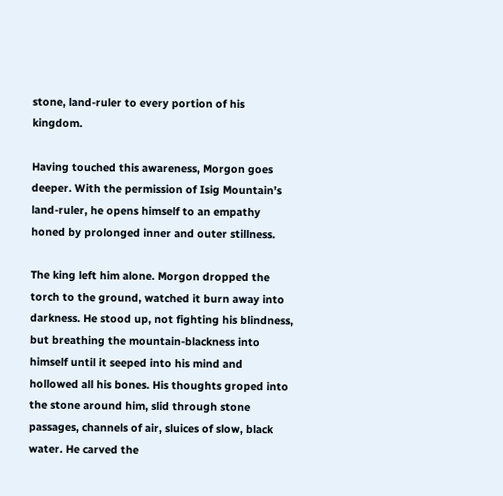stone, land-ruler to every portion of his kingdom.

Having touched this awareness, Morgon goes deeper. With the permission of Isig Mountain’s land-ruler, he opens himself to an empathy honed by prolonged inner and outer stillness.

The king left him alone. Morgon dropped the torch to the ground, watched it burn away into darkness. He stood up, not fighting his blindness, but breathing the mountain-blackness into himself until it seeped into his mind and hollowed all his bones. His thoughts groped into the stone around him, slid through stone passages, channels of air, sluices of slow, black water. He carved the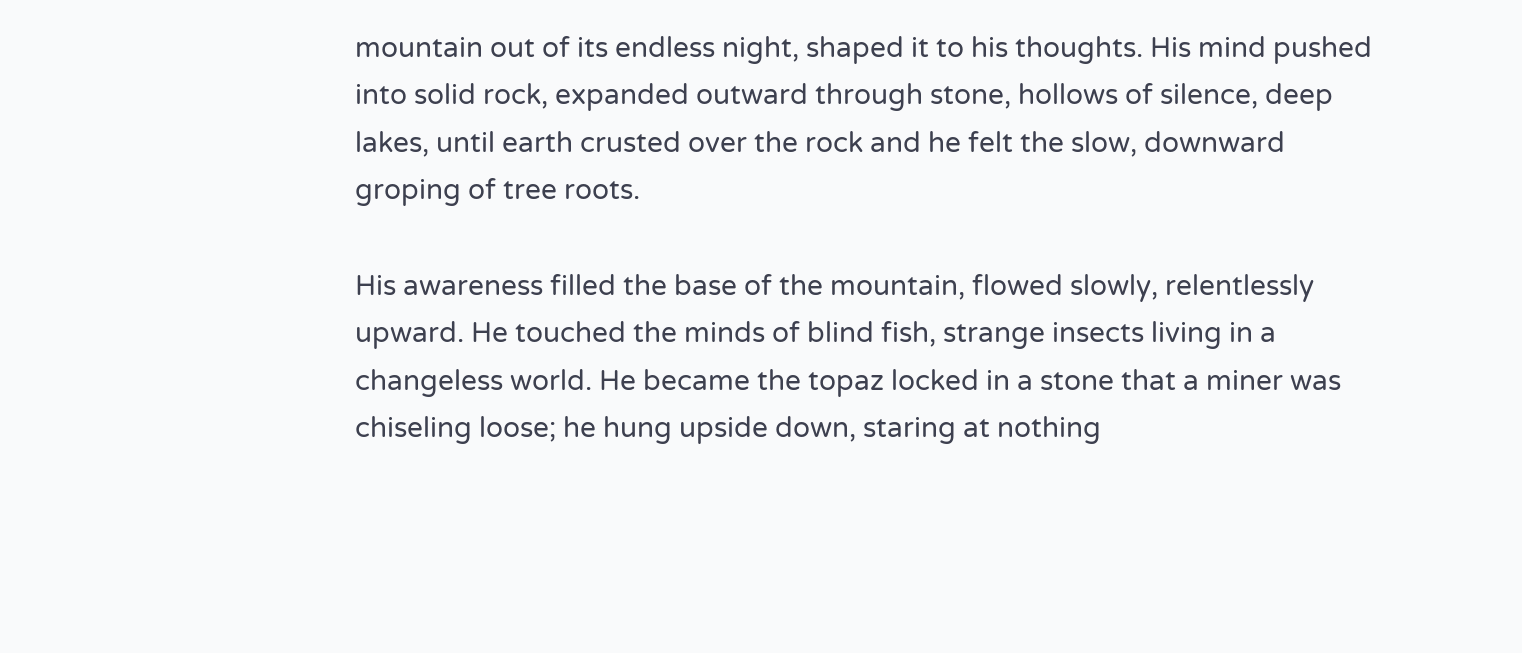mountain out of its endless night, shaped it to his thoughts. His mind pushed into solid rock, expanded outward through stone, hollows of silence, deep lakes, until earth crusted over the rock and he felt the slow, downward groping of tree roots.

His awareness filled the base of the mountain, flowed slowly, relentlessly upward. He touched the minds of blind fish, strange insects living in a changeless world. He became the topaz locked in a stone that a miner was chiseling loose; he hung upside down, staring at nothing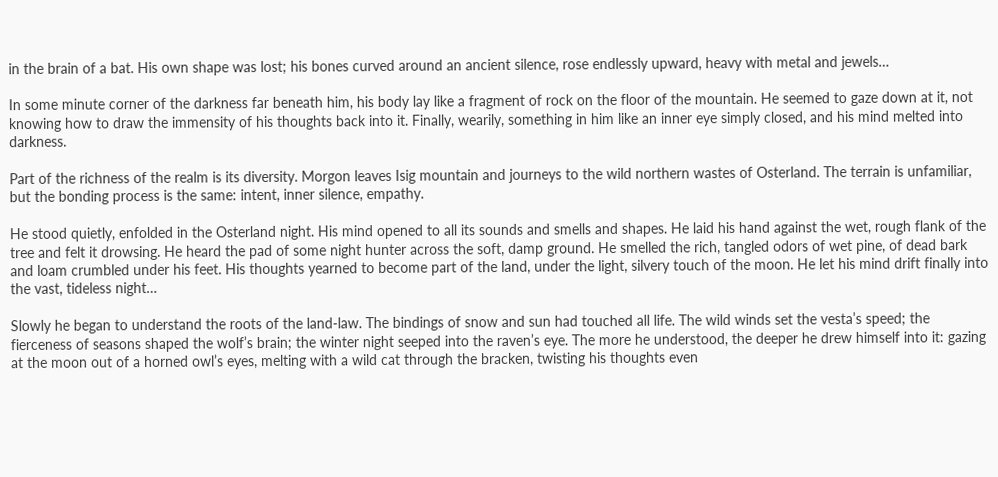in the brain of a bat. His own shape was lost; his bones curved around an ancient silence, rose endlessly upward, heavy with metal and jewels…

In some minute corner of the darkness far beneath him, his body lay like a fragment of rock on the floor of the mountain. He seemed to gaze down at it, not knowing how to draw the immensity of his thoughts back into it. Finally, wearily, something in him like an inner eye simply closed, and his mind melted into darkness.

Part of the richness of the realm is its diversity. Morgon leaves Isig mountain and journeys to the wild northern wastes of Osterland. The terrain is unfamiliar, but the bonding process is the same: intent, inner silence, empathy.

He stood quietly, enfolded in the Osterland night. His mind opened to all its sounds and smells and shapes. He laid his hand against the wet, rough flank of the tree and felt it drowsing. He heard the pad of some night hunter across the soft, damp ground. He smelled the rich, tangled odors of wet pine, of dead bark and loam crumbled under his feet. His thoughts yearned to become part of the land, under the light, silvery touch of the moon. He let his mind drift finally into the vast, tideless night…

Slowly he began to understand the roots of the land-law. The bindings of snow and sun had touched all life. The wild winds set the vesta’s speed; the fierceness of seasons shaped the wolf’s brain; the winter night seeped into the raven’s eye. The more he understood, the deeper he drew himself into it: gazing at the moon out of a horned owl’s eyes, melting with a wild cat through the bracken, twisting his thoughts even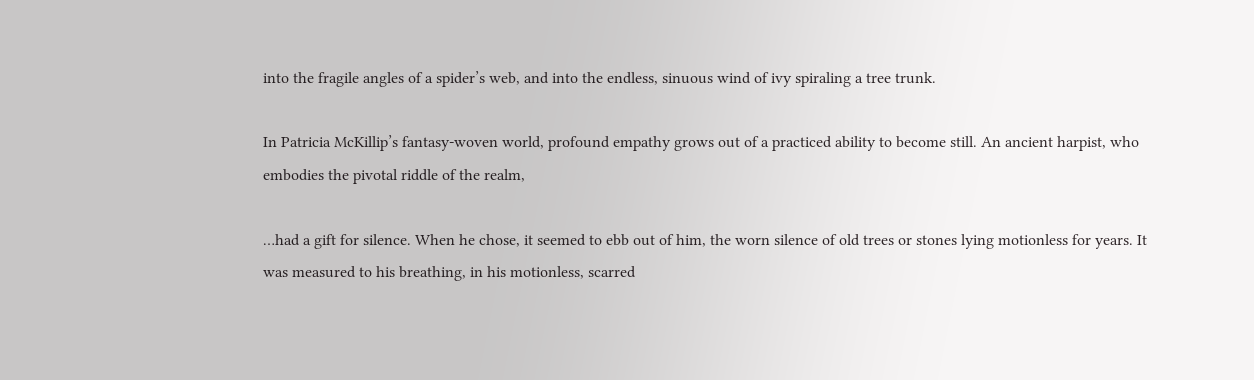into the fragile angles of a spider’s web, and into the endless, sinuous wind of ivy spiraling a tree trunk.

In Patricia McKillip’s fantasy-woven world, profound empathy grows out of a practiced ability to become still. An ancient harpist, who embodies the pivotal riddle of the realm,

…had a gift for silence. When he chose, it seemed to ebb out of him, the worn silence of old trees or stones lying motionless for years. It was measured to his breathing, in his motionless, scarred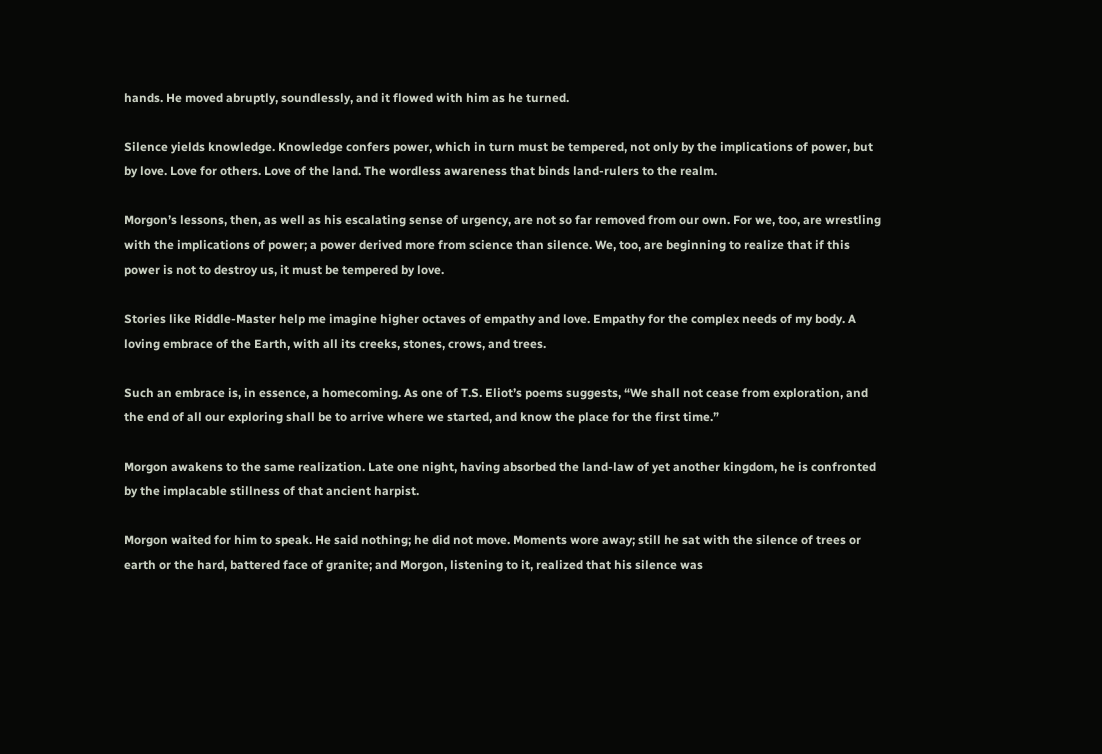hands. He moved abruptly, soundlessly, and it flowed with him as he turned.

Silence yields knowledge. Knowledge confers power, which in turn must be tempered, not only by the implications of power, but by love. Love for others. Love of the land. The wordless awareness that binds land-rulers to the realm.

Morgon’s lessons, then, as well as his escalating sense of urgency, are not so far removed from our own. For we, too, are wrestling with the implications of power; a power derived more from science than silence. We, too, are beginning to realize that if this power is not to destroy us, it must be tempered by love.

Stories like Riddle-Master help me imagine higher octaves of empathy and love. Empathy for the complex needs of my body. A loving embrace of the Earth, with all its creeks, stones, crows, and trees.

Such an embrace is, in essence, a homecoming. As one of T.S. Eliot’s poems suggests, “We shall not cease from exploration, and the end of all our exploring shall be to arrive where we started, and know the place for the first time.”

Morgon awakens to the same realization. Late one night, having absorbed the land-law of yet another kingdom, he is confronted by the implacable stillness of that ancient harpist.

Morgon waited for him to speak. He said nothing; he did not move. Moments wore away; still he sat with the silence of trees or earth or the hard, battered face of granite; and Morgon, listening to it, realized that his silence was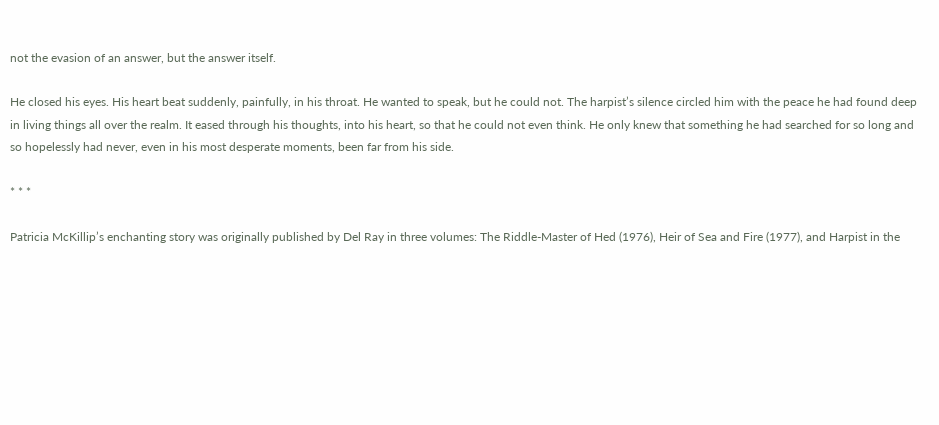not the evasion of an answer, but the answer itself.

He closed his eyes. His heart beat suddenly, painfully, in his throat. He wanted to speak, but he could not. The harpist’s silence circled him with the peace he had found deep in living things all over the realm. It eased through his thoughts, into his heart, so that he could not even think. He only knew that something he had searched for so long and so hopelessly had never, even in his most desperate moments, been far from his side.

* * *

Patricia McKillip’s enchanting story was originally published by Del Ray in three volumes: The Riddle-Master of Hed (1976), Heir of Sea and Fire (1977), and Harpist in the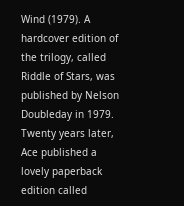Wind (1979). A hardcover edition of the trilogy, called Riddle of Stars, was published by Nelson Doubleday in 1979. Twenty years later, Ace published a lovely paperback edition called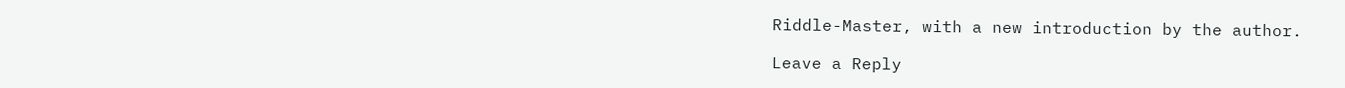Riddle-Master, with a new introduction by the author.

Leave a Reply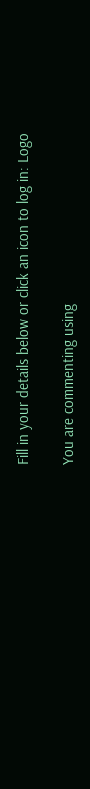Fill in your details below or click an icon to log in: Logo

You are commenting using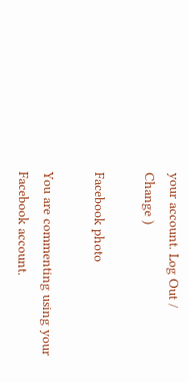your account. Log Out /  Change )

Facebook photo

You are commenting using your Facebook account.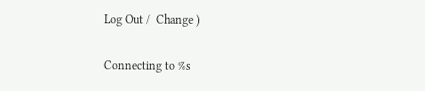Log Out /  Change )

Connecting to %s